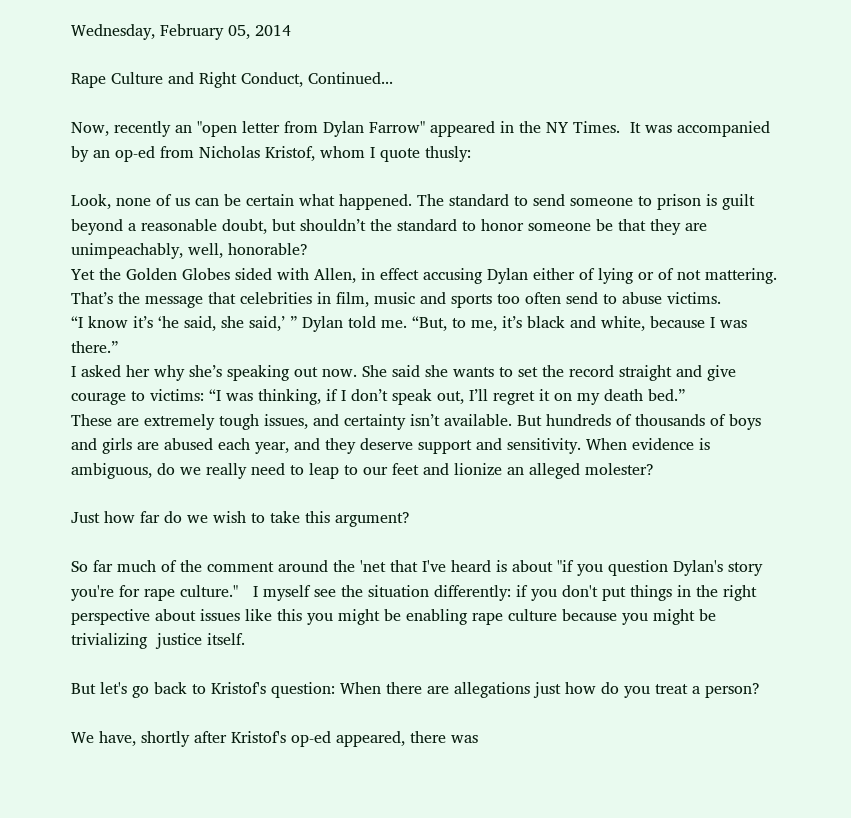Wednesday, February 05, 2014

Rape Culture and Right Conduct, Continued...

Now, recently an "open letter from Dylan Farrow" appeared in the NY Times.  It was accompanied by an op-ed from Nicholas Kristof, whom I quote thusly:

Look, none of us can be certain what happened. The standard to send someone to prison is guilt beyond a reasonable doubt, but shouldn’t the standard to honor someone be that they are unimpeachably, well, honorable?
Yet the Golden Globes sided with Allen, in effect accusing Dylan either of lying or of not mattering. That’s the message that celebrities in film, music and sports too often send to abuse victims.
“I know it’s ‘he said, she said,’ ” Dylan told me. “But, to me, it’s black and white, because I was there.”
I asked her why she’s speaking out now. She said she wants to set the record straight and give courage to victims: “I was thinking, if I don’t speak out, I’ll regret it on my death bed.”
These are extremely tough issues, and certainty isn’t available. But hundreds of thousands of boys and girls are abused each year, and they deserve support and sensitivity. When evidence is ambiguous, do we really need to leap to our feet and lionize an alleged molester?

Just how far do we wish to take this argument?

So far much of the comment around the 'net that I've heard is about "if you question Dylan's story you're for rape culture."   I myself see the situation differently: if you don't put things in the right perspective about issues like this you might be enabling rape culture because you might be trivializing  justice itself.

But let's go back to Kristof's question: When there are allegations just how do you treat a person?

We have, shortly after Kristof's op-ed appeared, there was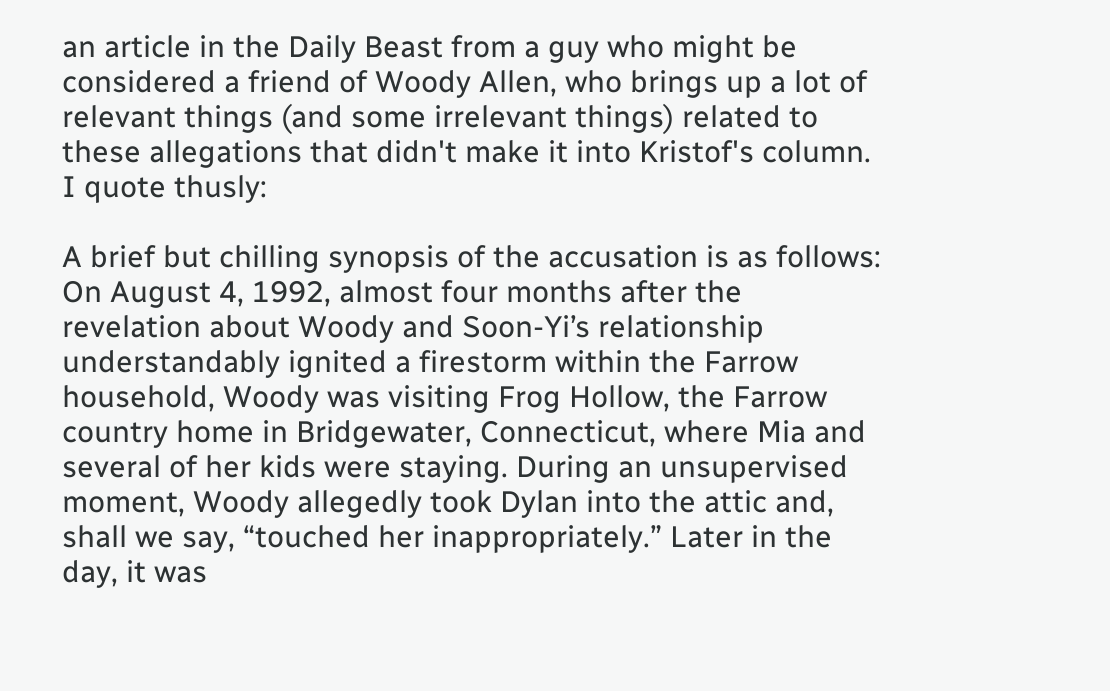an article in the Daily Beast from a guy who might be considered a friend of Woody Allen, who brings up a lot of relevant things (and some irrelevant things) related to these allegations that didn't make it into Kristof's column.  I quote thusly:

A brief but chilling synopsis of the accusation is as follows: On August 4, 1992, almost four months after the revelation about Woody and Soon-Yi’s relationship understandably ignited a firestorm within the Farrow household, Woody was visiting Frog Hollow, the Farrow country home in Bridgewater, Connecticut, where Mia and several of her kids were staying. During an unsupervised moment, Woody allegedly took Dylan into the attic and, shall we say, “touched her inappropriately.” Later in the day, it was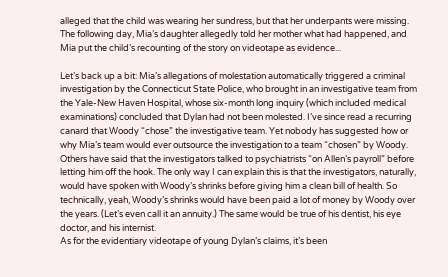alleged that the child was wearing her sundress, but that her underpants were missing. The following day, Mia’s daughter allegedly told her mother what had happened, and Mia put the child’s recounting of the story on videotape as evidence...

Let’s back up a bit: Mia’s allegations of molestation automatically triggered a criminal investigation by the Connecticut State Police, who brought in an investigative team from the Yale-New Haven Hospital, whose six-month long inquiry (which included medical examinations) concluded that Dylan had not been molested. I’ve since read a recurring canard that Woody “chose” the investigative team. Yet nobody has suggested how or why Mia’s team would ever outsource the investigation to a team “chosen” by Woody. Others have said that the investigators talked to psychiatrists “on Allen’s payroll” before letting him off the hook. The only way I can explain this is that the investigators, naturally, would have spoken with Woody’s shrinks before giving him a clean bill of health. So technically, yeah, Woody’s shrinks would have been paid a lot of money by Woody over the years. (Let’s even call it an annuity.) The same would be true of his dentist, his eye doctor, and his internist.
As for the evidentiary videotape of young Dylan’s claims, it’s been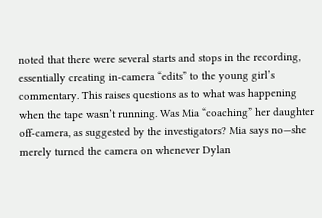noted that there were several starts and stops in the recording, essentially creating in-camera “edits” to the young girl’s commentary. This raises questions as to what was happening when the tape wasn’t running. Was Mia “coaching” her daughter off-camera, as suggested by the investigators? Mia says no—she merely turned the camera on whenever Dylan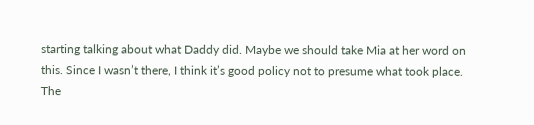starting talking about what Daddy did. Maybe we should take Mia at her word on this. Since I wasn’t there, I think it’s good policy not to presume what took place.
The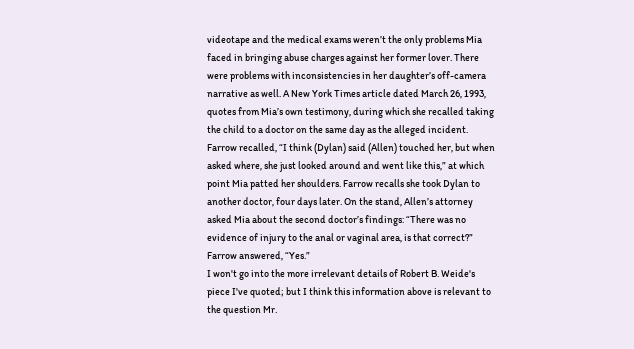videotape and the medical exams weren’t the only problems Mia faced in bringing abuse charges against her former lover. There were problems with inconsistencies in her daughter’s off-camera narrative as well. A New York Times article dated March 26, 1993, quotes from Mia’s own testimony, during which she recalled taking the child to a doctor on the same day as the alleged incident. Farrow recalled, “I think (Dylan) said (Allen) touched her, but when asked where, she just looked around and went like this,” at which point Mia patted her shoulders. Farrow recalls she took Dylan to another doctor, four days later. On the stand, Allen’s attorney asked Mia about the second doctor’s findings: “There was no evidence of injury to the anal or vaginal area, is that correct?” Farrow answered, “Yes.”
I won't go into the more irrelevant details of Robert B. Weide's piece I've quoted; but I think this information above is relevant to the question Mr.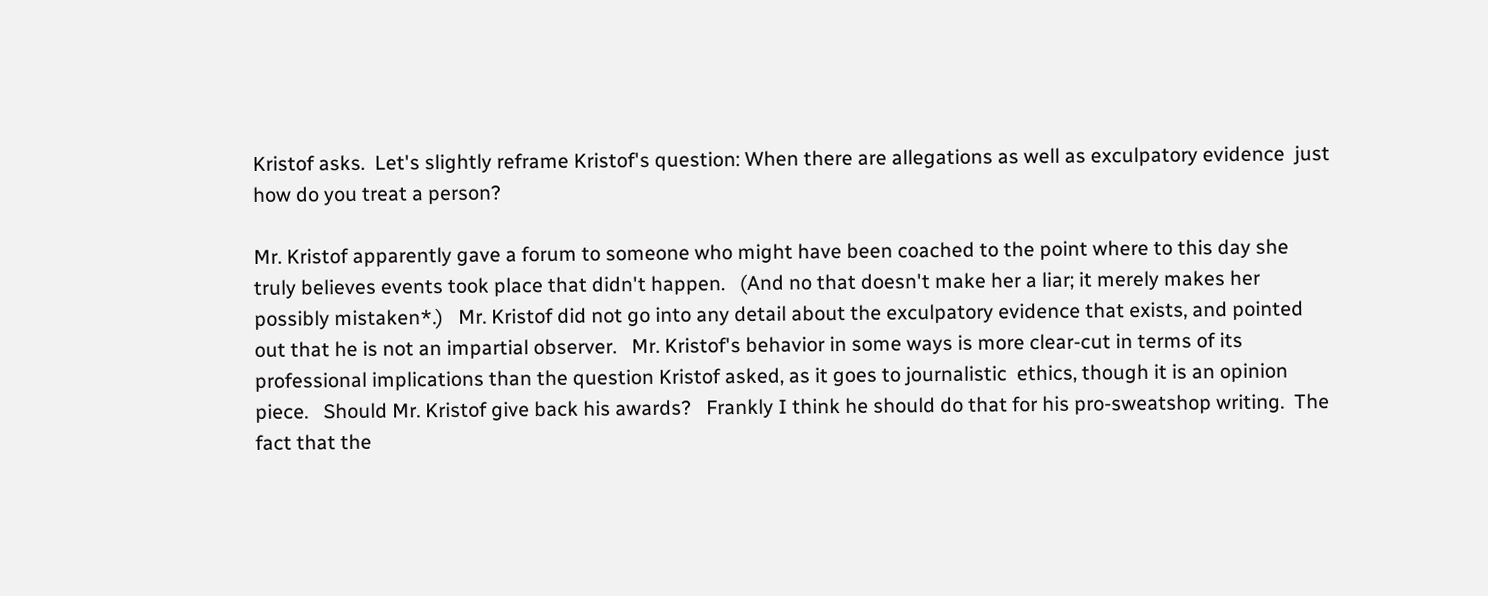Kristof asks.  Let's slightly reframe Kristof's question: When there are allegations as well as exculpatory evidence  just how do you treat a person?

Mr. Kristof apparently gave a forum to someone who might have been coached to the point where to this day she truly believes events took place that didn't happen.   (And no that doesn't make her a liar; it merely makes her possibly mistaken*.)   Mr. Kristof did not go into any detail about the exculpatory evidence that exists, and pointed out that he is not an impartial observer.   Mr. Kristof's behavior in some ways is more clear-cut in terms of its professional implications than the question Kristof asked, as it goes to journalistic  ethics, though it is an opinion piece.   Should Mr. Kristof give back his awards?   Frankly I think he should do that for his pro-sweatshop writing.  The fact that the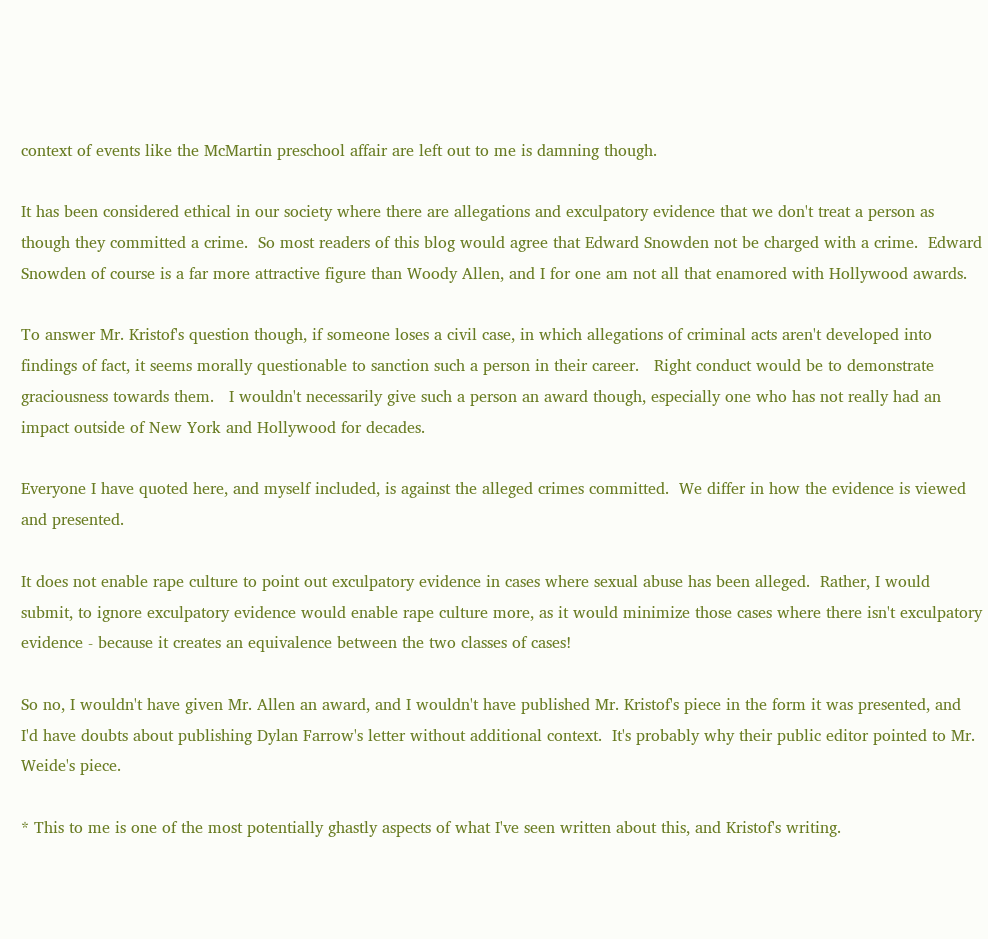context of events like the McMartin preschool affair are left out to me is damning though.

It has been considered ethical in our society where there are allegations and exculpatory evidence that we don't treat a person as though they committed a crime.  So most readers of this blog would agree that Edward Snowden not be charged with a crime.  Edward Snowden of course is a far more attractive figure than Woody Allen, and I for one am not all that enamored with Hollywood awards.

To answer Mr. Kristof's question though, if someone loses a civil case, in which allegations of criminal acts aren't developed into findings of fact, it seems morally questionable to sanction such a person in their career.   Right conduct would be to demonstrate graciousness towards them.   I wouldn't necessarily give such a person an award though, especially one who has not really had an impact outside of New York and Hollywood for decades.

Everyone I have quoted here, and myself included, is against the alleged crimes committed.  We differ in how the evidence is viewed and presented.

It does not enable rape culture to point out exculpatory evidence in cases where sexual abuse has been alleged.  Rather, I would submit, to ignore exculpatory evidence would enable rape culture more, as it would minimize those cases where there isn't exculpatory evidence - because it creates an equivalence between the two classes of cases!

So no, I wouldn't have given Mr. Allen an award, and I wouldn't have published Mr. Kristof's piece in the form it was presented, and I'd have doubts about publishing Dylan Farrow's letter without additional context.  It's probably why their public editor pointed to Mr. Weide's piece.

* This to me is one of the most potentially ghastly aspects of what I've seen written about this, and Kristof's writing.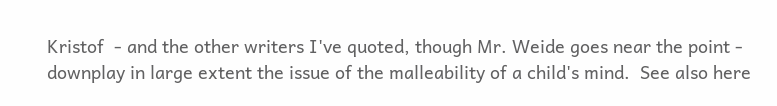Kristof  - and the other writers I've quoted, though Mr. Weide goes near the point - downplay in large extent the issue of the malleability of a child's mind.  See also here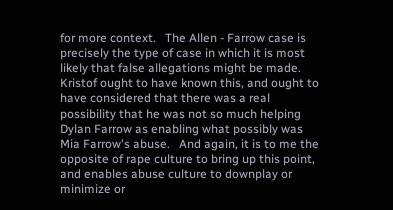for more context.   The Allen - Farrow case is precisely the type of case in which it is most likely that false allegations might be made.  Kristof ought to have known this, and ought to have considered that there was a real possibility that he was not so much helping Dylan Farrow as enabling what possibly was Mia Farrow's abuse.   And again, it is to me the opposite of rape culture to bring up this point, and enables abuse culture to downplay or minimize or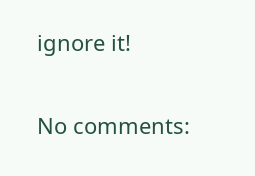ignore it!

No comments: